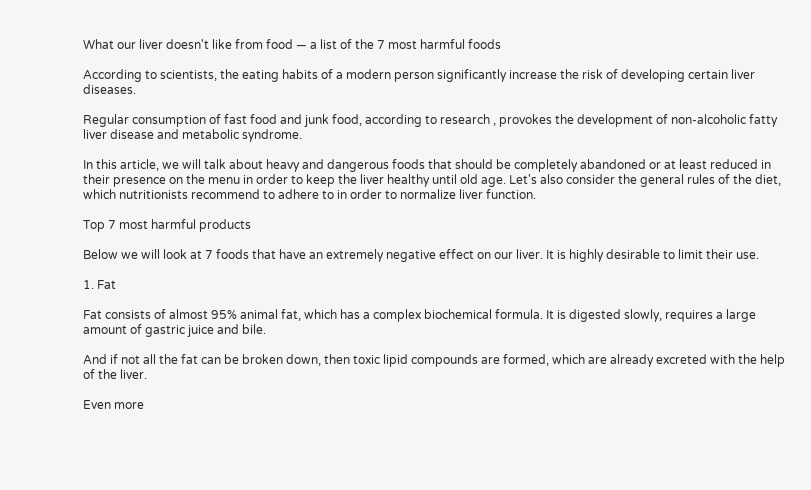What our liver doesn't like from food — a list of the 7 most harmful foods

According to scientists, the eating habits of a modern person significantly increase the risk of developing certain liver diseases.

Regular consumption of fast food and junk food, according to research , provokes the development of non-alcoholic fatty liver disease and metabolic syndrome.

In this article, we will talk about heavy and dangerous foods that should be completely abandoned or at least reduced in their presence on the menu in order to keep the liver healthy until old age. Let's also consider the general rules of the diet, which nutritionists recommend to adhere to in order to normalize liver function.

Top 7 most harmful products

Below we will look at 7 foods that have an extremely negative effect on our liver. It is highly desirable to limit their use.

1. Fat

Fat consists of almost 95% animal fat, which has a complex biochemical formula. It is digested slowly, requires a large amount of gastric juice and bile.

And if not all the fat can be broken down, then toxic lipid compounds are formed, which are already excreted with the help of the liver.

Even more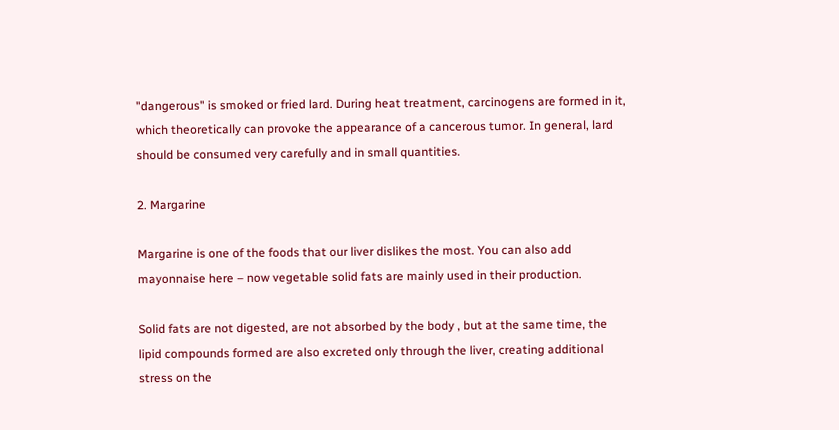"dangerous" is smoked or fried lard. During heat treatment, carcinogens are formed in it, which theoretically can provoke the appearance of a cancerous tumor. In general, lard should be consumed very carefully and in small quantities.

2. Margarine

Margarine is one of the foods that our liver dislikes the most. You can also add mayonnaise here – now vegetable solid fats are mainly used in their production.

Solid fats are not digested, are not absorbed by the body , but at the same time, the lipid compounds formed are also excreted only through the liver, creating additional stress on the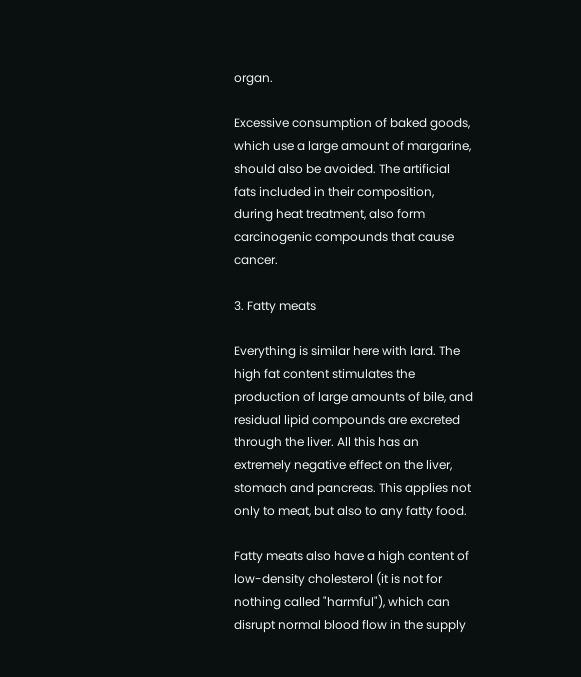organ.

Excessive consumption of baked goods, which use a large amount of margarine, should also be avoided. The artificial fats included in their composition, during heat treatment, also form carcinogenic compounds that cause cancer.

3. Fatty meats

Everything is similar here with lard. The high fat content stimulates the production of large amounts of bile, and residual lipid compounds are excreted through the liver. All this has an extremely negative effect on the liver, stomach and pancreas. This applies not only to meat, but also to any fatty food.

Fatty meats also have a high content of low-density cholesterol (it is not for nothing called "harmful"), which can disrupt normal blood flow in the supply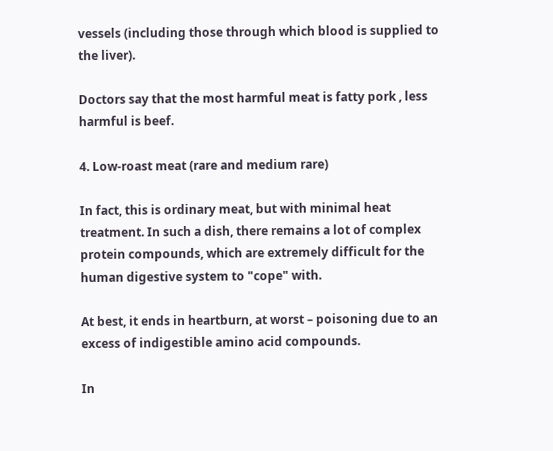vessels (including those through which blood is supplied to the liver).

Doctors say that the most harmful meat is fatty pork , less harmful is beef.

4. Low-roast meat (rare and medium rare)

In fact, this is ordinary meat, but with minimal heat treatment. In such a dish, there remains a lot of complex protein compounds, which are extremely difficult for the human digestive system to "cope" with.

At best, it ends in heartburn, at worst – poisoning due to an excess of indigestible amino acid compounds.

In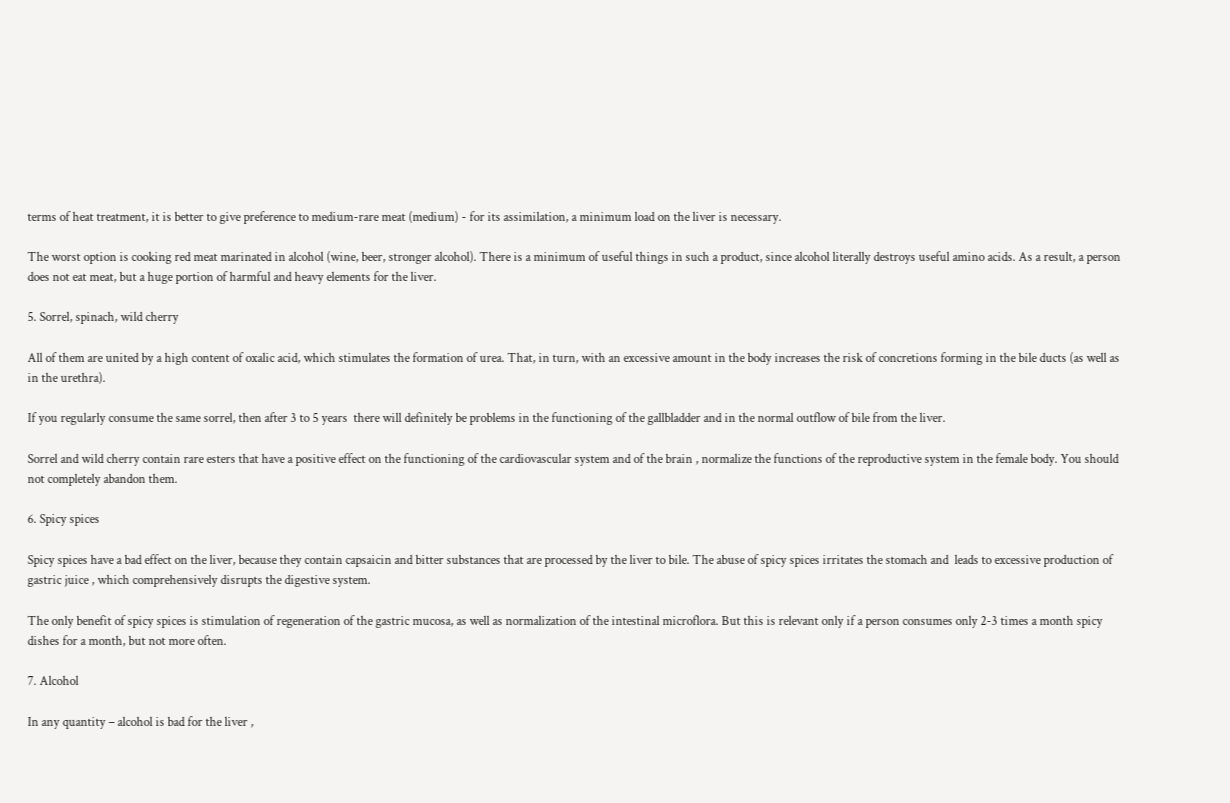terms of heat treatment, it is better to give preference to medium-rare meat (medium) - for its assimilation, a minimum load on the liver is necessary.

The worst option is cooking red meat marinated in alcohol (wine, beer, stronger alcohol). There is a minimum of useful things in such a product, since alcohol literally destroys useful amino acids. As a result, a person does not eat meat, but a huge portion of harmful and heavy elements for the liver.

5. Sorrel, spinach, wild cherry

All of them are united by a high content of oxalic acid, which stimulates the formation of urea. That, in turn, with an excessive amount in the body increases the risk of concretions forming in the bile ducts (as well as in the urethra).

If you regularly consume the same sorrel, then after 3 to 5 years  there will definitely be problems in the functioning of the gallbladder and in the normal outflow of bile from the liver.

Sorrel and wild cherry contain rare esters that have a positive effect on the functioning of the cardiovascular system and of the brain , normalize the functions of the reproductive system in the female body. You should not completely abandon them.

6. Spicy spices

Spicy spices have a bad effect on the liver, because they contain capsaicin and bitter substances that are processed by the liver to bile. The abuse of spicy spices irritates the stomach and  leads to excessive production of gastric juice , which comprehensively disrupts the digestive system.

The only benefit of spicy spices is stimulation of regeneration of the gastric mucosa, as well as normalization of the intestinal microflora. But this is relevant only if a person consumes only 2-3 times a month spicy dishes for a month, but not more often.

7. Alcohol

In any quantity – alcohol is bad for the liver ,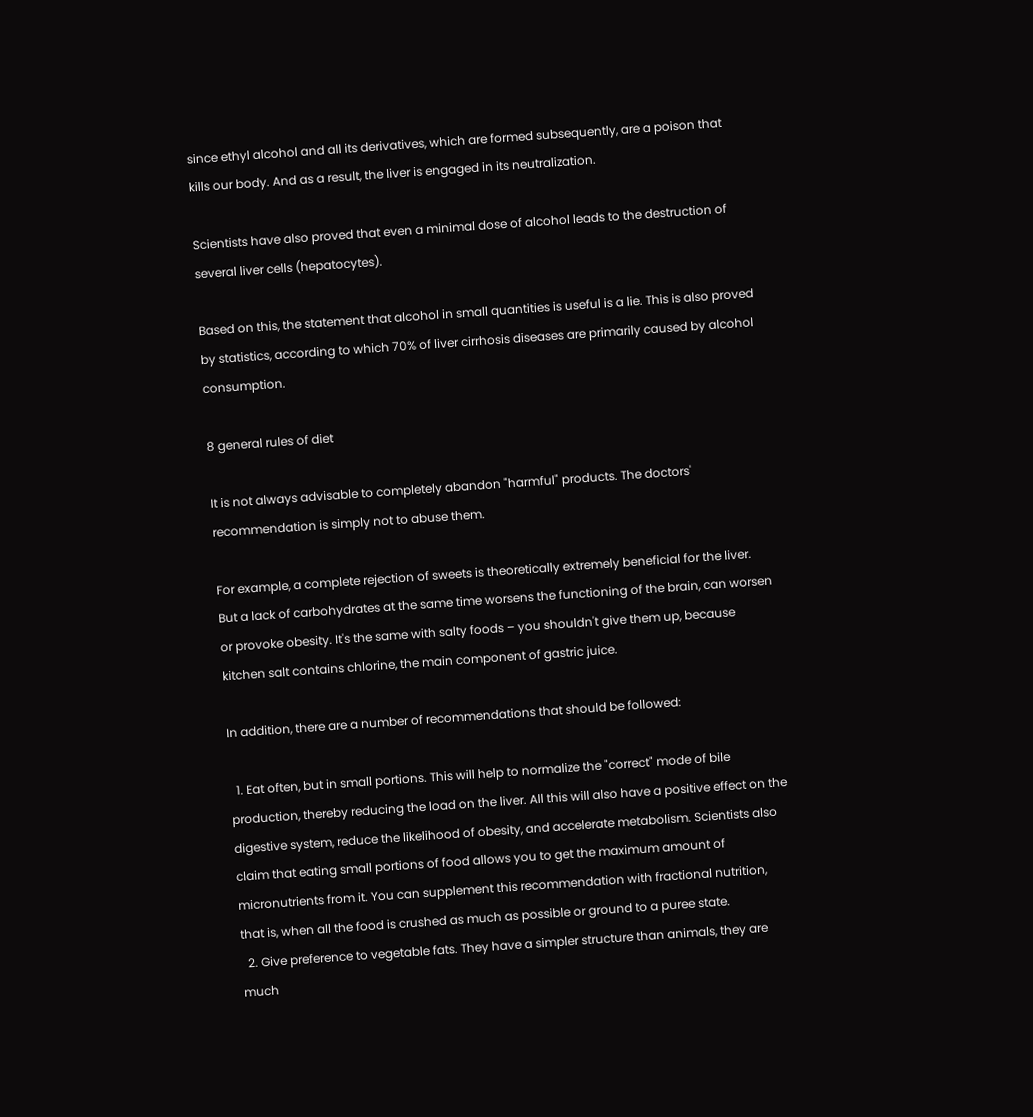since ethyl alcohol and all its derivatives, which are formed subsequently, are a poison that kills our body. And as a result, the liver is engaged in its neutralization.

Scientists have also proved that even a minimal dose of alcohol leads to the destruction of several liver cells (hepatocytes).

Based on this, the statement that alcohol in small quantities is useful is a lie. This is also proved by statistics, according to which 70% of liver cirrhosis diseases are primarily caused by alcohol consumption.

8 general rules of diet

It is not always advisable to completely abandon "harmful" products. The doctors' recommendation is simply not to abuse them.

For example, a complete rejection of sweets is theoretically extremely beneficial for the liver. But a lack of carbohydrates at the same time worsens the functioning of the brain, can worsen or provoke obesity. It's the same with salty foods – you shouldn't give them up, because kitchen salt contains chlorine, the main component of gastric juice.

In addition, there are a number of recommendations that should be followed:

  1. Eat often, but in small portions. This will help to normalize the "correct" mode of bile production, thereby reducing the load on the liver. All this will also have a positive effect on the digestive system, reduce the likelihood of obesity, and accelerate metabolism. Scientists also claim that eating small portions of food allows you to get the maximum amount of micronutrients from it. You can supplement this recommendation with fractional nutrition, that is, when all the food is crushed as much as possible or ground to a puree state.
  2. Give preference to vegetable fats. They have a simpler structure than animals, they are much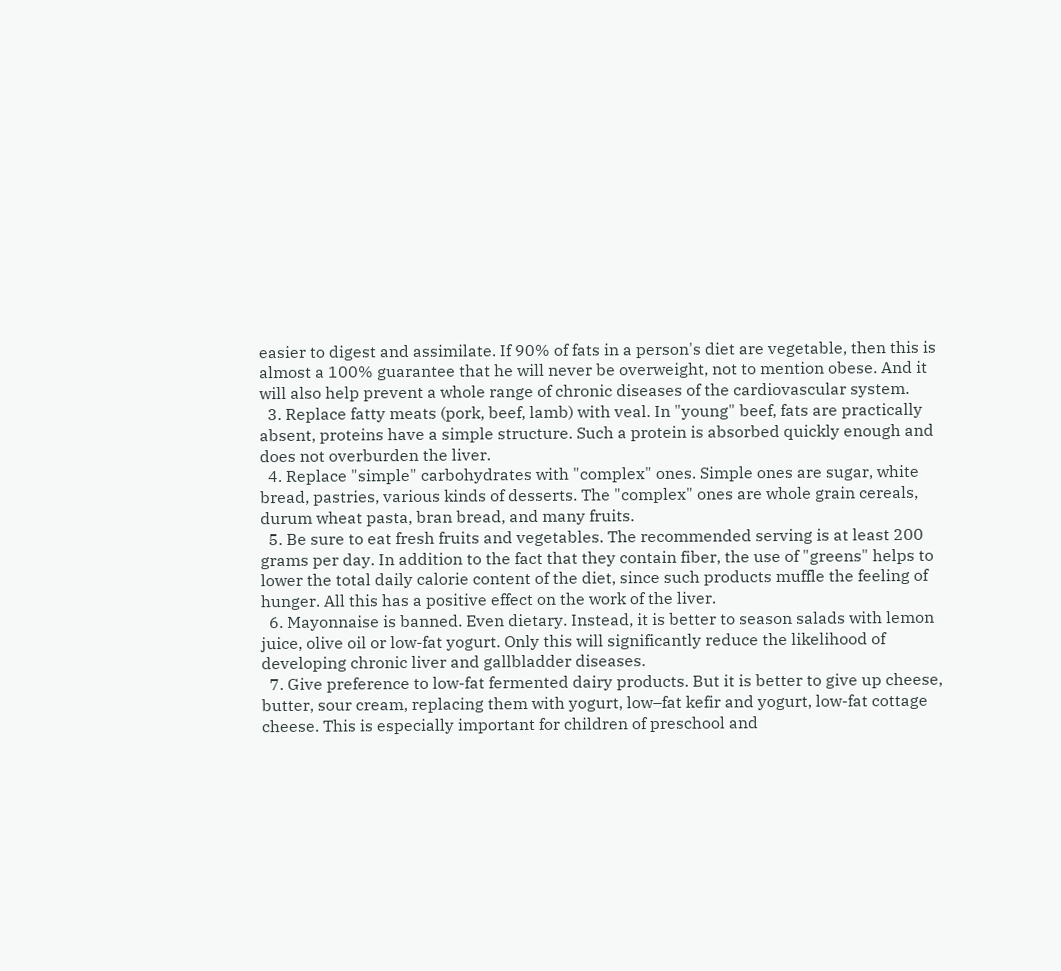easier to digest and assimilate. If 90% of fats in a person's diet are vegetable, then this is almost a 100% guarantee that he will never be overweight, not to mention obese. And it will also help prevent a whole range of chronic diseases of the cardiovascular system.
  3. Replace fatty meats (pork, beef, lamb) with veal. In "young" beef, fats are practically absent, proteins have a simple structure. Such a protein is absorbed quickly enough and does not overburden the liver.
  4. Replace "simple" carbohydrates with "complex" ones. Simple ones are sugar, white bread, pastries, various kinds of desserts. The "complex" ones are whole grain cereals, durum wheat pasta, bran bread, and many fruits.
  5. Be sure to eat fresh fruits and vegetables. The recommended serving is at least 200 grams per day. In addition to the fact that they contain fiber, the use of "greens" helps to lower the total daily calorie content of the diet, since such products muffle the feeling of hunger. All this has a positive effect on the work of the liver.
  6. Mayonnaise is banned. Even dietary. Instead, it is better to season salads with lemon juice, olive oil or low-fat yogurt. Only this will significantly reduce the likelihood of developing chronic liver and gallbladder diseases.
  7. Give preference to low-fat fermented dairy products. But it is better to give up cheese, butter, sour cream, replacing them with yogurt, low–fat kefir and yogurt, low-fat cottage cheese. This is especially important for children of preschool and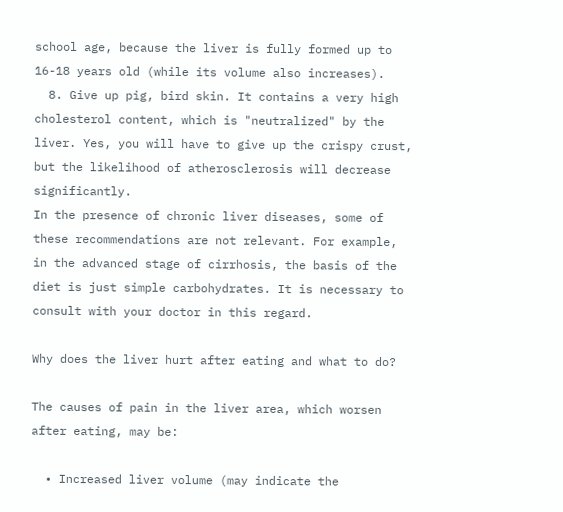school age, because the liver is fully formed up to 16-18 years old (while its volume also increases).
  8. Give up pig, bird skin. It contains a very high cholesterol content, which is "neutralized" by the liver. Yes, you will have to give up the crispy crust, but the likelihood of atherosclerosis will decrease significantly.
In the presence of chronic liver diseases, some of these recommendations are not relevant. For example, in the advanced stage of cirrhosis, the basis of the diet is just simple carbohydrates. It is necessary to consult with your doctor in this regard.

Why does the liver hurt after eating and what to do?

The causes of pain in the liver area, which worsen after eating, may be:

  • Increased liver volume (may indicate the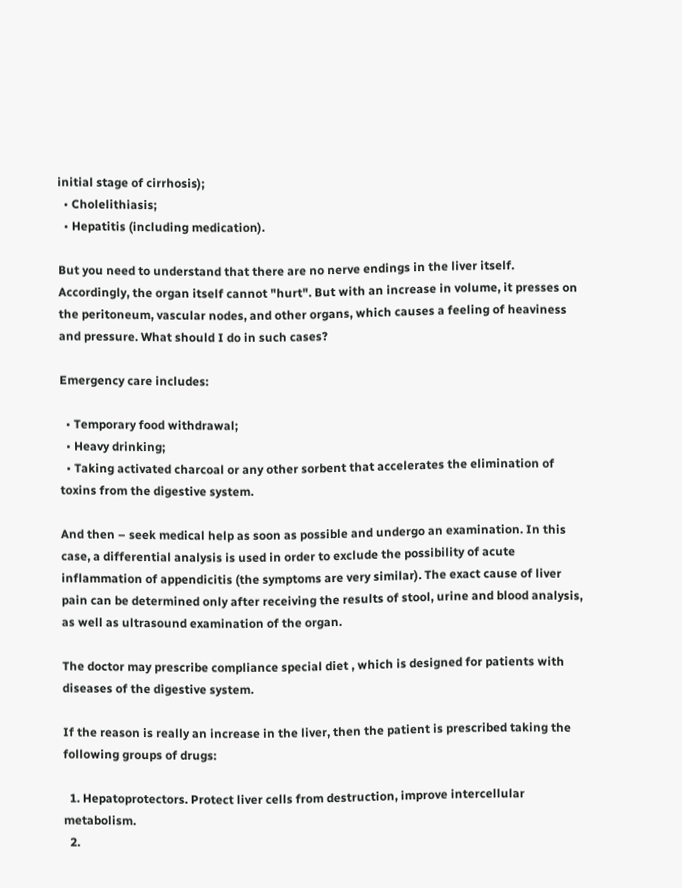initial stage of cirrhosis);
  • Cholelithiasis;
  • Hepatitis (including medication).

But you need to understand that there are no nerve endings in the liver itself. Accordingly, the organ itself cannot "hurt". But with an increase in volume, it presses on the peritoneum, vascular nodes, and other organs, which causes a feeling of heaviness and pressure. What should I do in such cases?

Emergency care includes:

  • Temporary food withdrawal;
  • Heavy drinking;
  • Taking activated charcoal or any other sorbent that accelerates the elimination of toxins from the digestive system.

And then – seek medical help as soon as possible and undergo an examination. In this case, a differential analysis is used in order to exclude the possibility of acute inflammation of appendicitis (the symptoms are very similar). The exact cause of liver pain can be determined only after receiving the results of stool, urine and blood analysis, as well as ultrasound examination of the organ.

The doctor may prescribe compliance special diet , which is designed for patients with diseases of the digestive system.

If the reason is really an increase in the liver, then the patient is prescribed taking the following groups of drugs:

  1. Hepatoprotectors. Protect liver cells from destruction, improve intercellular metabolism.
  2.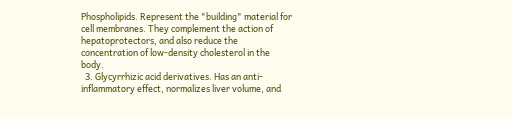Phospholipids. Represent the "building" material for cell membranes. They complement the action of hepatoprotectors, and also reduce the concentration of low-density cholesterol in the body.
  3. Glycyrrhizic acid derivatives. Has an anti-inflammatory effect, normalizes liver volume, and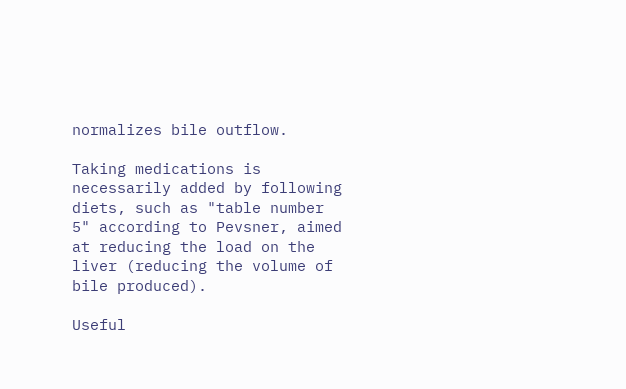normalizes bile outflow.

Taking medications is necessarily added by following diets, such as "table number 5" according to Pevsner, aimed at reducing the load on the liver (reducing the volume of bile produced).

Useful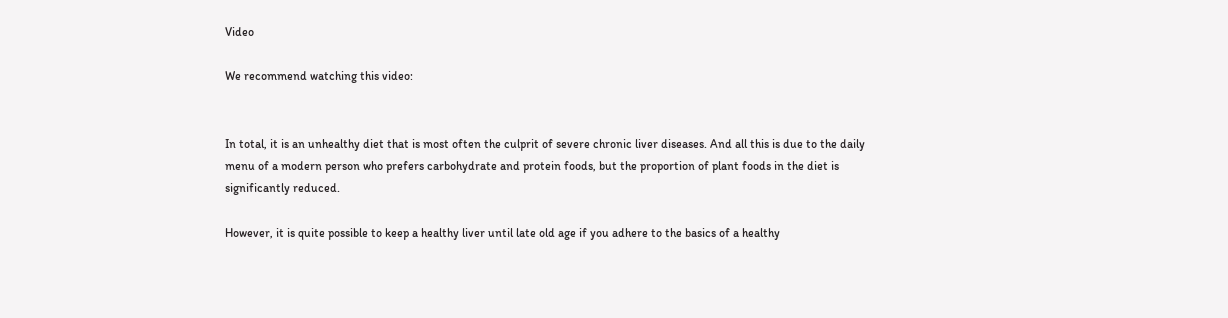Video

We recommend watching this video:


In total, it is an unhealthy diet that is most often the culprit of severe chronic liver diseases. And all this is due to the daily menu of a modern person who prefers carbohydrate and protein foods, but the proportion of plant foods in the diet is significantly reduced.

However, it is quite possible to keep a healthy liver until late old age if you adhere to the basics of a healthy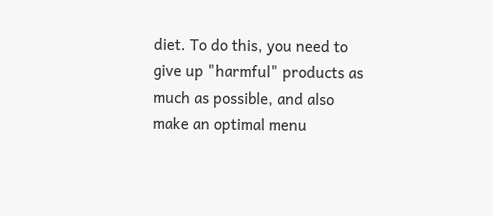diet. To do this, you need to give up "harmful" products as much as possible, and also make an optimal menu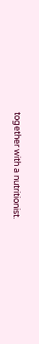together with a nutritionist.